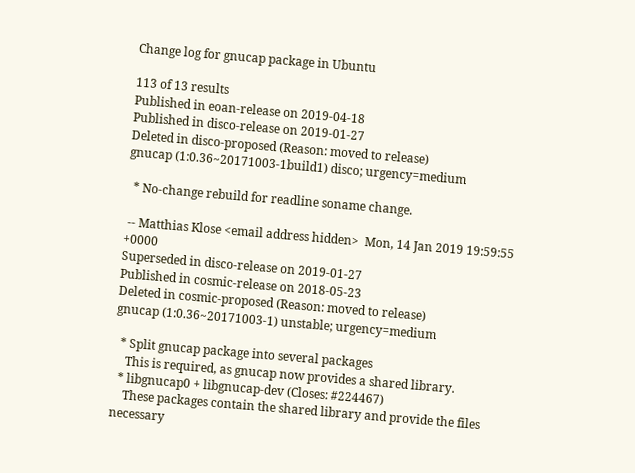Change log for gnucap package in Ubuntu

113 of 13 results
Published in eoan-release on 2019-04-18
Published in disco-release on 2019-01-27
Deleted in disco-proposed (Reason: moved to release)
gnucap (1:0.36~20171003-1build1) disco; urgency=medium

  * No-change rebuild for readline soname change.

 -- Matthias Klose <email address hidden>  Mon, 14 Jan 2019 19:59:55 +0000
Superseded in disco-release on 2019-01-27
Published in cosmic-release on 2018-05-23
Deleted in cosmic-proposed (Reason: moved to release)
gnucap (1:0.36~20171003-1) unstable; urgency=medium

  * Split gnucap package into several packages
    This is required, as gnucap now provides a shared library.
  * libgnucap0 + libgnucap-dev (Closes: #224467)
    These packages contain the shared library and provide the files necessary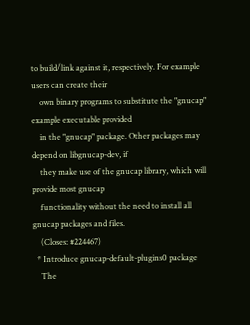to build/link against it, respectively. For example users can create their
    own binary programs to substitute the "gnucap" example executable provided
    in the "gnucap" package. Other packages may depend on libgnucap-dev, if
    they make use of the gnucap library, which will provide most gnucap
    functionality without the need to install all gnucap packages and files.
    (Closes: #224467)
  * Introduce gnucap-default-plugins0 package
    The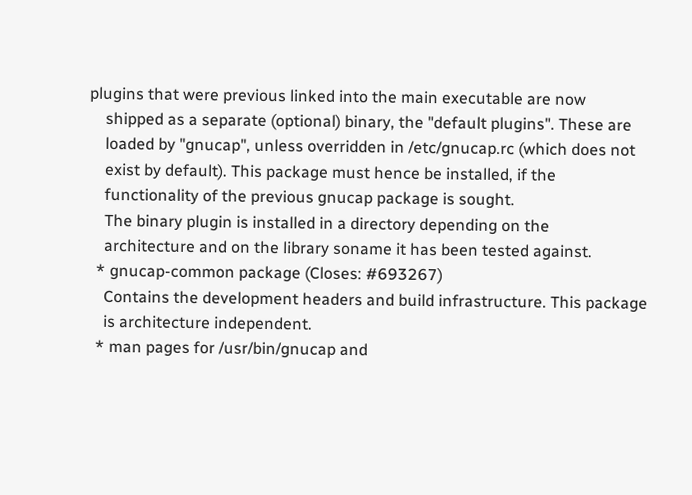plugins that were previous linked into the main executable are now
    shipped as a separate (optional) binary, the "default plugins". These are
    loaded by "gnucap", unless overridden in /etc/gnucap.rc (which does not
    exist by default). This package must hence be installed, if the
    functionality of the previous gnucap package is sought.
    The binary plugin is installed in a directory depending on the
    architecture and on the library soname it has been tested against.
  * gnucap-common package (Closes: #693267)
    Contains the development headers and build infrastructure. This package
    is architecture independent.
  * man pages for /usr/bin/gnucap and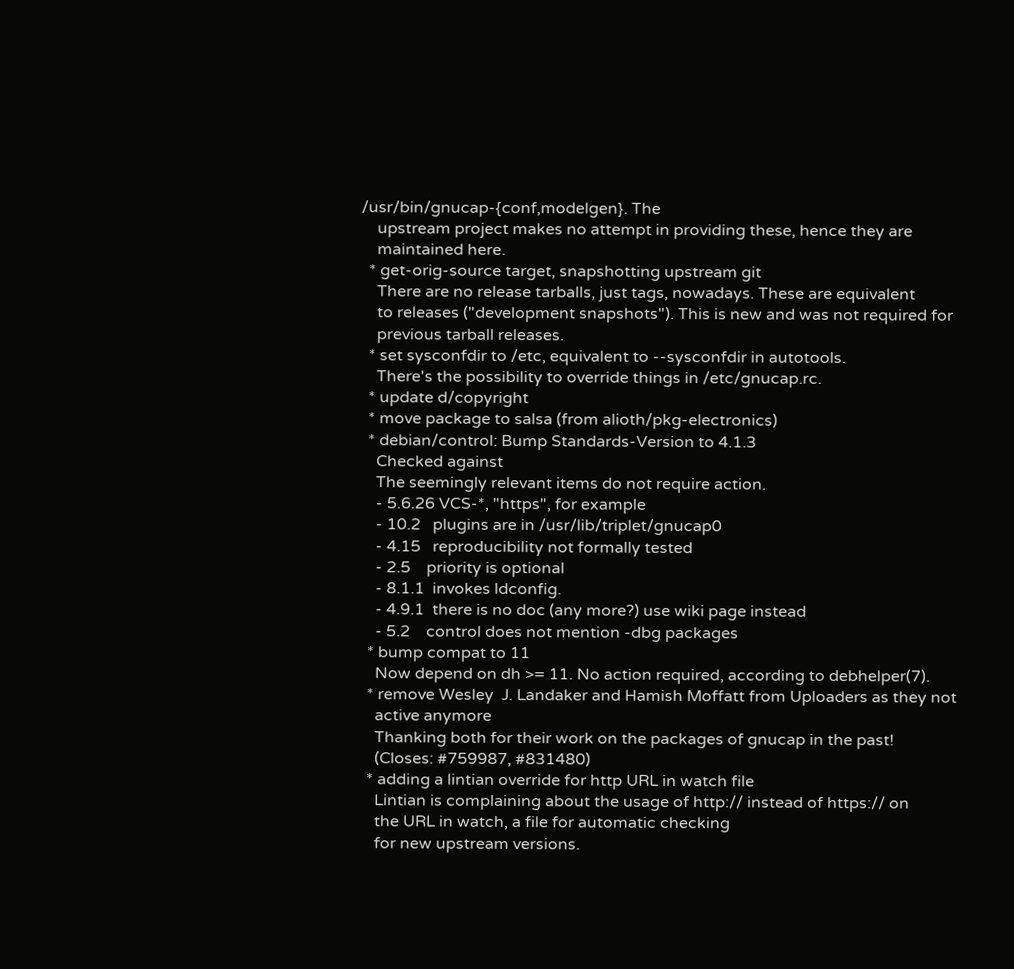/usr/bin/gnucap-{conf,modelgen}. The
    upstream project makes no attempt in providing these, hence they are
    maintained here.
  * get-orig-source target, snapshotting upstream git
    There are no release tarballs, just tags, nowadays. These are equivalent
    to releases ("development snapshots"). This is new and was not required for
    previous tarball releases.
  * set sysconfdir to /etc, equivalent to --sysconfdir in autotools.
    There's the possibility to override things in /etc/gnucap.rc.
  * update d/copyright
  * move package to salsa (from alioth/pkg-electronics)
  * debian/control: Bump Standards-Version to 4.1.3
    Checked against
    The seemingly relevant items do not require action.
    - 5.6.26 VCS-*, "https", for example
    - 10.2   plugins are in /usr/lib/triplet/gnucap0
    - 4.15   reproducibility not formally tested
    - 2.5    priority is optional
    - 8.1.1  invokes ldconfig.
    - 4.9.1  there is no doc (any more?) use wiki page instead
    - 5.2    control does not mention -dbg packages
  * bump compat to 11
    Now depend on dh >= 11. No action required, according to debhelper(7).
  * remove Wesley  J. Landaker and Hamish Moffatt from Uploaders as they not
    active anymore
    Thanking both for their work on the packages of gnucap in the past!
    (Closes: #759987, #831480)
  * adding a lintian override for http URL in watch file
    Lintian is complaining about the usage of http:// instead of https:// on
    the URL in watch, a file for automatic checking
    for new upstream versions.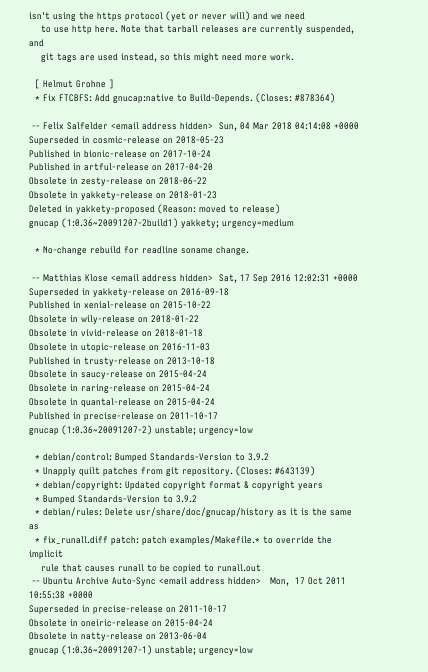isn't using the https protocol (yet or never will) and we need
    to use http here. Note that tarball releases are currently suspended, and
    git tags are used instead, so this might need more work.

  [ Helmut Grohne ]
  * Fix FTCBFS: Add gnucap:native to Build-Depends. (Closes: #878364)

 -- Felix Salfelder <email address hidden>  Sun, 04 Mar 2018 04:14:08 +0000
Superseded in cosmic-release on 2018-05-23
Published in bionic-release on 2017-10-24
Published in artful-release on 2017-04-20
Obsolete in zesty-release on 2018-06-22
Obsolete in yakkety-release on 2018-01-23
Deleted in yakkety-proposed (Reason: moved to release)
gnucap (1:0.36~20091207-2build1) yakkety; urgency=medium

  * No-change rebuild for readline soname change.

 -- Matthias Klose <email address hidden>  Sat, 17 Sep 2016 12:02:31 +0000
Superseded in yakkety-release on 2016-09-18
Published in xenial-release on 2015-10-22
Obsolete in wily-release on 2018-01-22
Obsolete in vivid-release on 2018-01-18
Obsolete in utopic-release on 2016-11-03
Published in trusty-release on 2013-10-18
Obsolete in saucy-release on 2015-04-24
Obsolete in raring-release on 2015-04-24
Obsolete in quantal-release on 2015-04-24
Published in precise-release on 2011-10-17
gnucap (1:0.36~20091207-2) unstable; urgency=low

  * debian/control: Bumped Standards-Version to 3.9.2
  * Unapply quilt patches from git repository. (Closes: #643139)
  * debian/copyright: Updated copyright format & copyright years
  * Bumped Standards-Version to 3.9.2
  * debian/rules: Delete usr/share/doc/gnucap/history as it is the same as
  * fix_runall.diff patch: patch examples/Makefile.* to override the implicit
    rule that causes runall to be copied to runall.out
 -- Ubuntu Archive Auto-Sync <email address hidden>   Mon,  17 Oct 2011 10:55:38 +0000
Superseded in precise-release on 2011-10-17
Obsolete in oneiric-release on 2015-04-24
Obsolete in natty-release on 2013-06-04
gnucap (1:0.36~20091207-1) unstable; urgency=low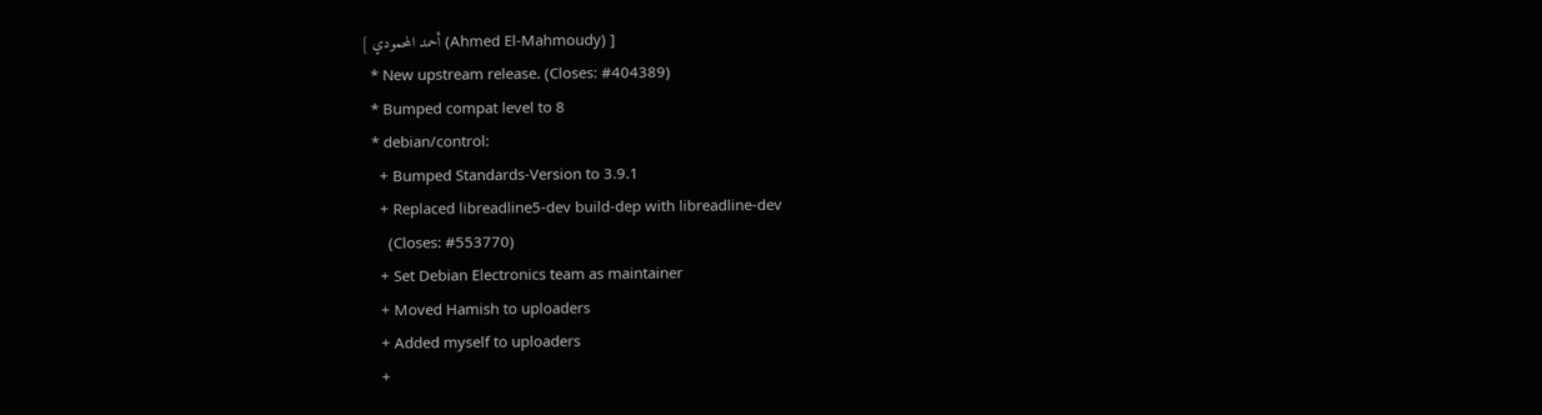[ أحمد المحمودي (Ahmed El-Mahmoudy) ]
  * New upstream release. (Closes: #404389)
  * Bumped compat level to 8
  * debian/control:
    + Bumped Standards-Version to 3.9.1
    + Replaced libreadline5-dev build-dep with libreadline-dev
      (Closes: #553770)
    + Set Debian Electronics team as maintainer
    + Moved Hamish to uploaders
    + Added myself to uploaders
    +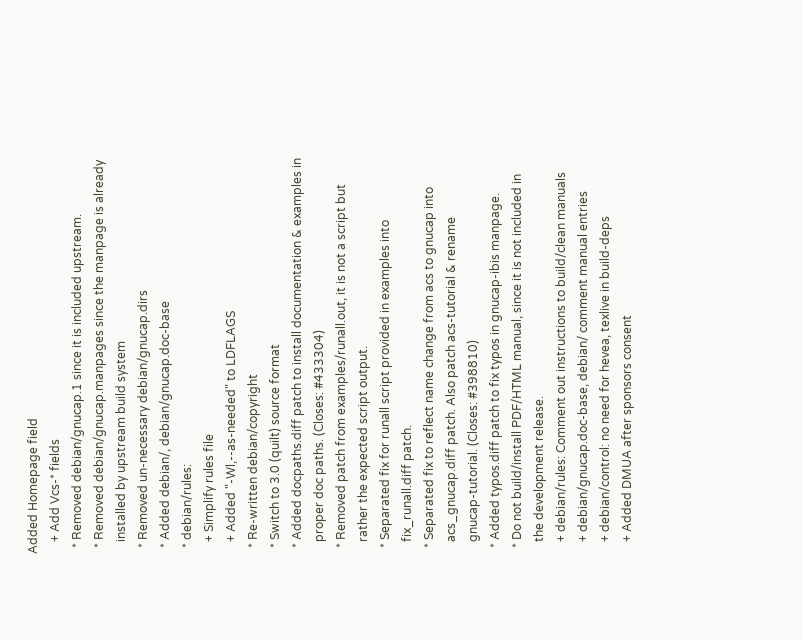Added Homepage field
    + Add Vcs-* fields
  * Removed debian/gnucap.1 since it is included upstream.
  * Removed debian/gnucap.manpages since the manpage is already
    installed by upstream build system
  * Removed un-necessary debian/gnucap.dirs
  * Added debian/, debian/gnucap.doc-base
  * debian/rules:
    + Simplify rules file
    + Added "-Wl,--as-needed" to LDFLAGS
  * Re-written debian/copyright
  * Switch to 3.0 (quilt) source format
  * Added docpaths.diff patch to install documentation & examples in
    proper doc paths. (Closes: #433304)
  * Removed patch from examples/runall.out, it is not a script but
    rather the expected script output.
  * Separated fix for runall script provided in examples into
    fix_runall.diff patch.
  * Separated fix to reflect name change from acs to gnucap into
    acs_gnucap.diff patch. Also patch acs-tutorial & rename
    gnucap-tutorial. (Closes: #398810)
  * Added typos.diff patch to fix typos in gnucap-ibis manpage.
  * Do not build/install PDF/HTML manual, since it is not included in
    the development release.
    + debian/rules: Comment out instructions to build/clean manuals
    + debian/gnucap.doc-base, debian/ comment manual entries
    + debian/control: no need for hevea, texlive in build-deps
    + Added DMUA after sponsors consent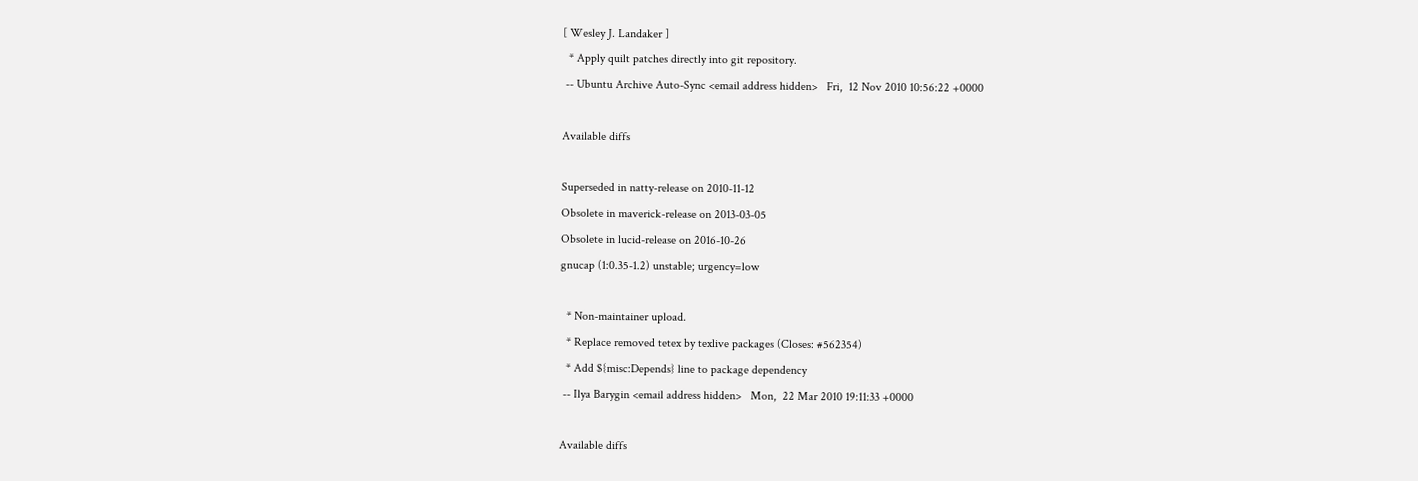[ Wesley J. Landaker ]
  * Apply quilt patches directly into git repository.
 -- Ubuntu Archive Auto-Sync <email address hidden>   Fri,  12 Nov 2010 10:56:22 +0000

Available diffs

Superseded in natty-release on 2010-11-12
Obsolete in maverick-release on 2013-03-05
Obsolete in lucid-release on 2016-10-26
gnucap (1:0.35-1.2) unstable; urgency=low

  * Non-maintainer upload.
  * Replace removed tetex by texlive packages (Closes: #562354)
  * Add ${misc:Depends} line to package dependency
 -- Ilya Barygin <email address hidden>   Mon,  22 Mar 2010 19:11:33 +0000

Available diffs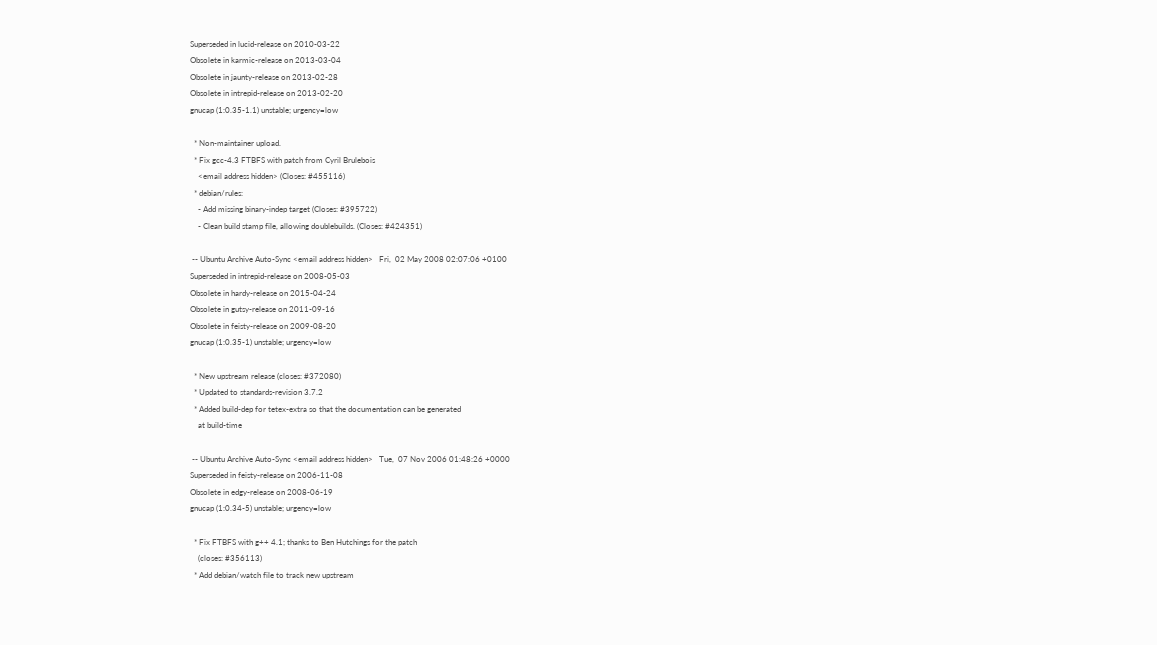Superseded in lucid-release on 2010-03-22
Obsolete in karmic-release on 2013-03-04
Obsolete in jaunty-release on 2013-02-28
Obsolete in intrepid-release on 2013-02-20
gnucap (1:0.35-1.1) unstable; urgency=low

  * Non-maintainer upload.
  * Fix gcc-4.3 FTBFS with patch from Cyril Brulebois
    <email address hidden> (Closes: #455116)
  * debian/rules:
    - Add missing binary-indep target (Closes: #395722)
    - Clean build stamp file, allowing doublebuilds. (Closes: #424351)

 -- Ubuntu Archive Auto-Sync <email address hidden>   Fri,  02 May 2008 02:07:06 +0100
Superseded in intrepid-release on 2008-05-03
Obsolete in hardy-release on 2015-04-24
Obsolete in gutsy-release on 2011-09-16
Obsolete in feisty-release on 2009-08-20
gnucap (1:0.35-1) unstable; urgency=low

  * New upstream release (closes: #372080)
  * Updated to standards-revision 3.7.2
  * Added build-dep for tetex-extra so that the documentation can be generated
    at build-time

 -- Ubuntu Archive Auto-Sync <email address hidden>   Tue,  07 Nov 2006 01:48:26 +0000
Superseded in feisty-release on 2006-11-08
Obsolete in edgy-release on 2008-06-19
gnucap (1:0.34-5) unstable; urgency=low

  * Fix FTBFS with g++ 4.1; thanks to Ben Hutchings for the patch
    (closes: #356113)
  * Add debian/watch file to track new upstream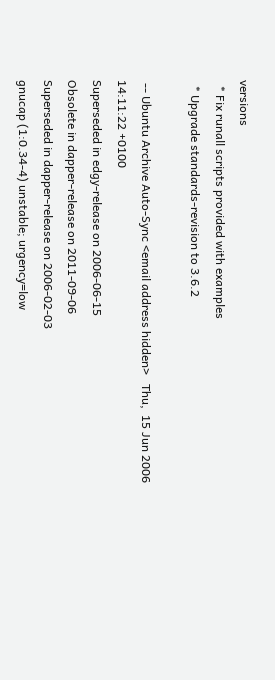versions
  * Fix runall scripts provided with examples
  * Upgrade standards-revision to 3.6.2

 -- Ubuntu Archive Auto-Sync <email address hidden>   Thu,  15 Jun 2006 14:11:22 +0100
Superseded in edgy-release on 2006-06-15
Obsolete in dapper-release on 2011-09-06
Superseded in dapper-release on 2006-02-03
gnucap (1:0.34-4) unstable; urgency=low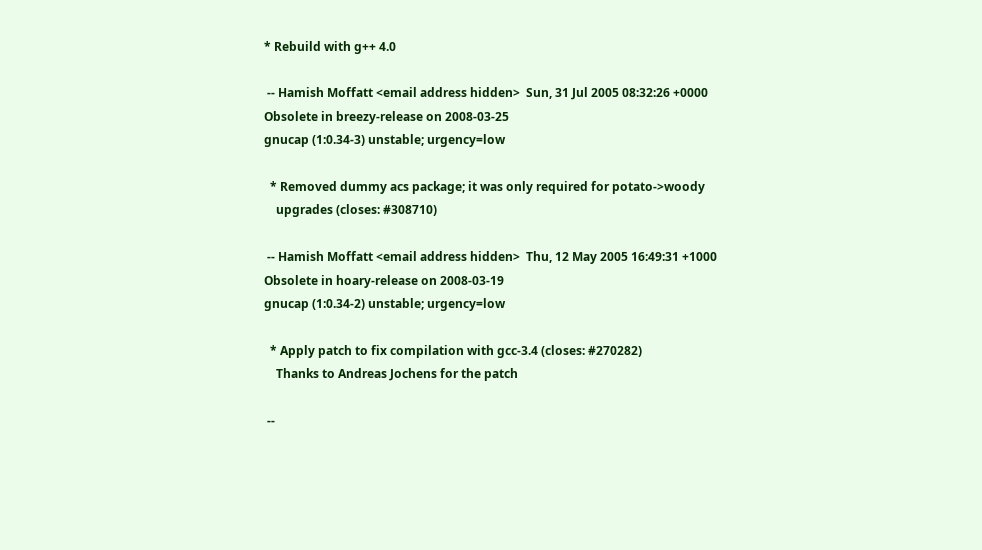* Rebuild with g++ 4.0

 -- Hamish Moffatt <email address hidden>  Sun, 31 Jul 2005 08:32:26 +0000
Obsolete in breezy-release on 2008-03-25
gnucap (1:0.34-3) unstable; urgency=low

  * Removed dummy acs package; it was only required for potato->woody
    upgrades (closes: #308710)

 -- Hamish Moffatt <email address hidden>  Thu, 12 May 2005 16:49:31 +1000
Obsolete in hoary-release on 2008-03-19
gnucap (1:0.34-2) unstable; urgency=low

  * Apply patch to fix compilation with gcc-3.4 (closes: #270282)
    Thanks to Andreas Jochens for the patch

 --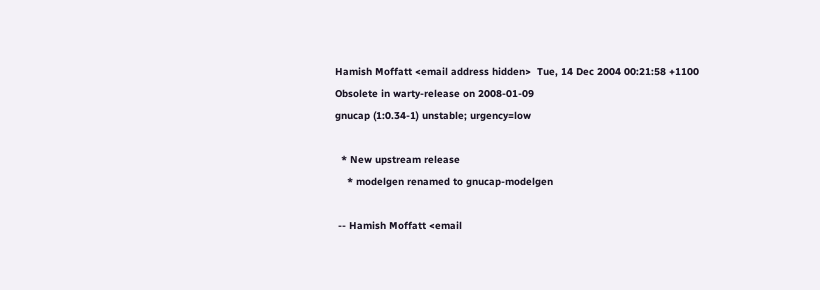Hamish Moffatt <email address hidden>  Tue, 14 Dec 2004 00:21:58 +1100
Obsolete in warty-release on 2008-01-09
gnucap (1:0.34-1) unstable; urgency=low

  * New upstream release
    * modelgen renamed to gnucap-modelgen

 -- Hamish Moffatt <email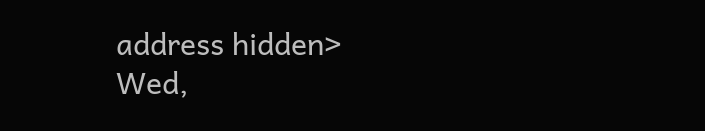address hidden>  Wed,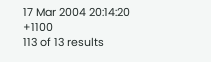17 Mar 2004 20:14:20 +1100
113 of 13 results